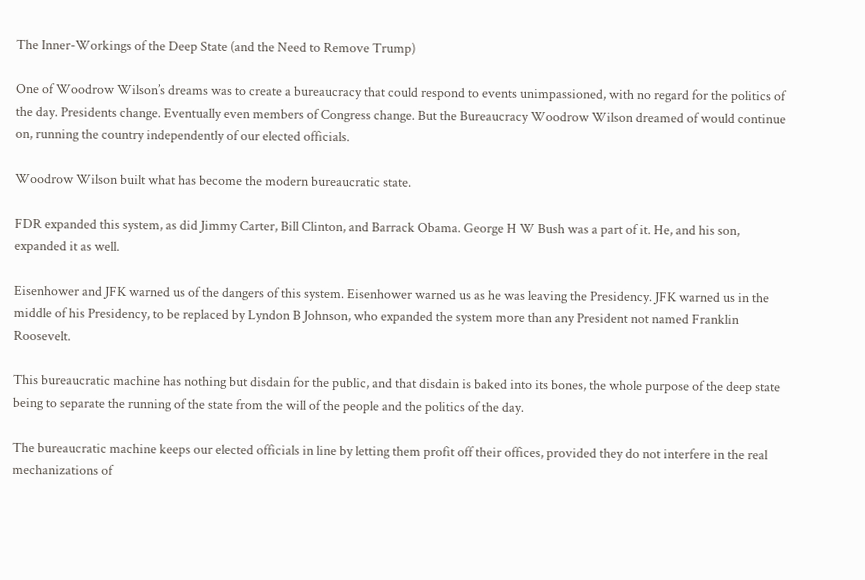The Inner-Workings of the Deep State (and the Need to Remove Trump)

One of Woodrow Wilson’s dreams was to create a bureaucracy that could respond to events unimpassioned, with no regard for the politics of the day. Presidents change. Eventually even members of Congress change. But the Bureaucracy Woodrow Wilson dreamed of would continue on, running the country independently of our elected officials.

Woodrow Wilson built what has become the modern bureaucratic state.

FDR expanded this system, as did Jimmy Carter, Bill Clinton, and Barrack Obama. George H W Bush was a part of it. He, and his son, expanded it as well.

Eisenhower and JFK warned us of the dangers of this system. Eisenhower warned us as he was leaving the Presidency. JFK warned us in the middle of his Presidency, to be replaced by Lyndon B Johnson, who expanded the system more than any President not named Franklin Roosevelt.

This bureaucratic machine has nothing but disdain for the public, and that disdain is baked into its bones, the whole purpose of the deep state being to separate the running of the state from the will of the people and the politics of the day.

The bureaucratic machine keeps our elected officials in line by letting them profit off their offices, provided they do not interfere in the real mechanizations of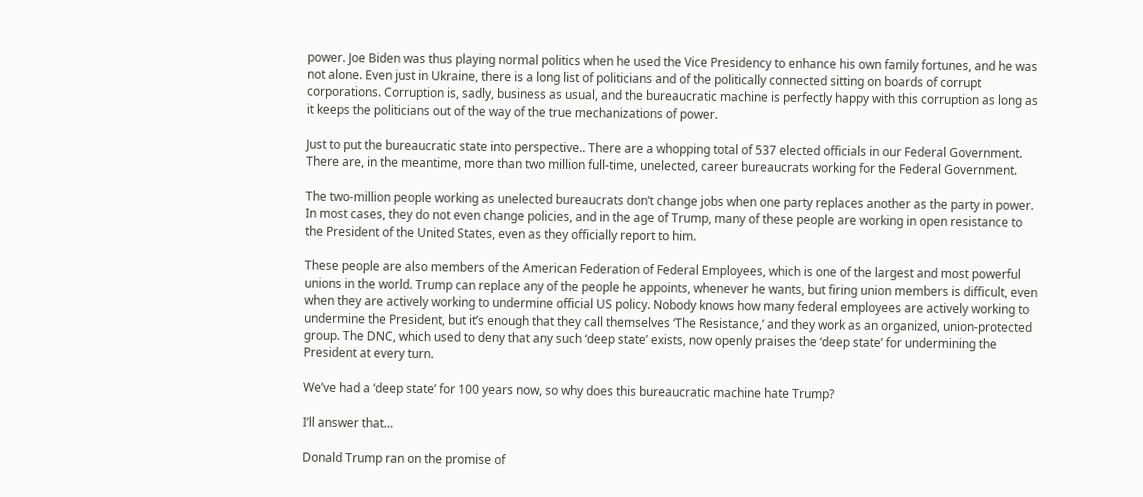power. Joe Biden was thus playing normal politics when he used the Vice Presidency to enhance his own family fortunes, and he was not alone. Even just in Ukraine, there is a long list of politicians and of the politically connected sitting on boards of corrupt corporations. Corruption is, sadly, business as usual, and the bureaucratic machine is perfectly happy with this corruption as long as it keeps the politicians out of the way of the true mechanizations of power.

Just to put the bureaucratic state into perspective.. There are a whopping total of 537 elected officials in our Federal Government. There are, in the meantime, more than two million full-time, unelected, career bureaucrats working for the Federal Government.

The two-million people working as unelected bureaucrats don’t change jobs when one party replaces another as the party in power. In most cases, they do not even change policies, and in the age of Trump, many of these people are working in open resistance to the President of the United States, even as they officially report to him.

These people are also members of the American Federation of Federal Employees, which is one of the largest and most powerful unions in the world. Trump can replace any of the people he appoints, whenever he wants, but firing union members is difficult, even when they are actively working to undermine official US policy. Nobody knows how many federal employees are actively working to undermine the President, but it’s enough that they call themselves ‘The Resistance,’ and they work as an organized, union-protected group. The DNC, which used to deny that any such ‘deep state’ exists, now openly praises the ‘deep state’ for undermining the President at every turn.

We’ve had a ‘deep state’ for 100 years now, so why does this bureaucratic machine hate Trump?

I’ll answer that…

Donald Trump ran on the promise of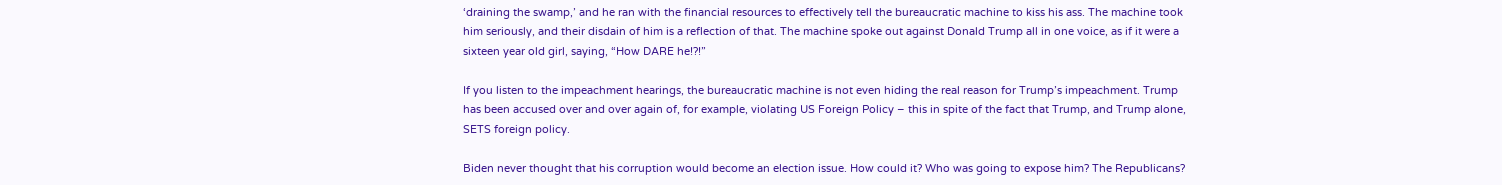‘draining the swamp,’ and he ran with the financial resources to effectively tell the bureaucratic machine to kiss his ass. The machine took him seriously, and their disdain of him is a reflection of that. The machine spoke out against Donald Trump all in one voice, as if it were a sixteen year old girl, saying, “How DARE he!?!”

If you listen to the impeachment hearings, the bureaucratic machine is not even hiding the real reason for Trump’s impeachment. Trump has been accused over and over again of, for example, violating US Foreign Policy – this in spite of the fact that Trump, and Trump alone, SETS foreign policy.

Biden never thought that his corruption would become an election issue. How could it? Who was going to expose him? The Republicans?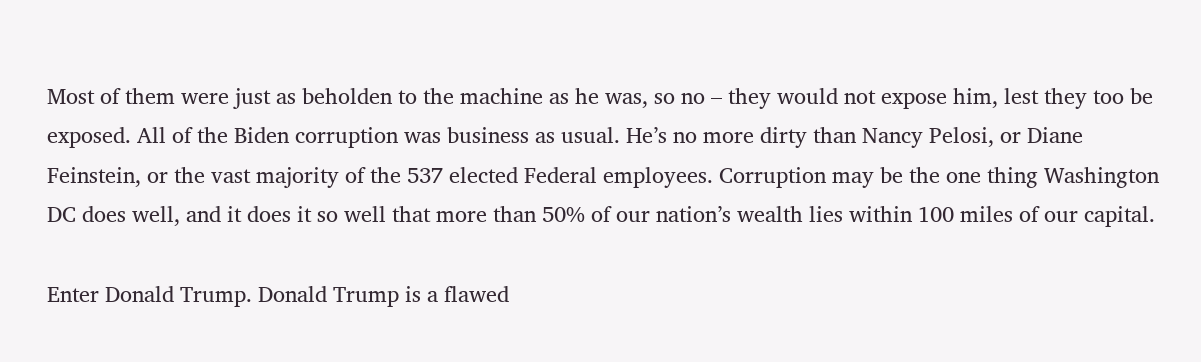Most of them were just as beholden to the machine as he was, so no – they would not expose him, lest they too be exposed. All of the Biden corruption was business as usual. He’s no more dirty than Nancy Pelosi, or Diane Feinstein, or the vast majority of the 537 elected Federal employees. Corruption may be the one thing Washington DC does well, and it does it so well that more than 50% of our nation’s wealth lies within 100 miles of our capital.

Enter Donald Trump. Donald Trump is a flawed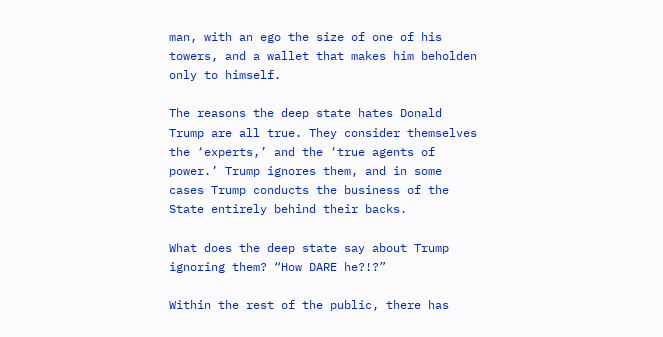man, with an ego the size of one of his towers, and a wallet that makes him beholden only to himself.

The reasons the deep state hates Donald Trump are all true. They consider themselves the ‘experts,’ and the ‘true agents of power.’ Trump ignores them, and in some cases Trump conducts the business of the State entirely behind their backs.

What does the deep state say about Trump ignoring them? “How DARE he?!?”

Within the rest of the public, there has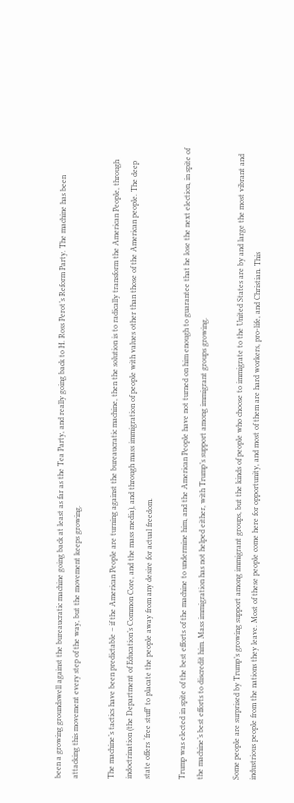been a growing groundswell against the bureaucratic machine going back at least as far as the Tea Party, and really going back to H. Ross Perot’s Reform Party. The machine has been attacking this movement every step of the way, but the movement keeps growing.

The machine’s tactics have been predictable – if the American People are turning against the bureaucratic machine, then the solution is to radically transform the American People, through indoctrination (the Department of Education’s Common Core, and the mass media), and through mass immigration of people with values other than those of the American people. The deep state offers ‘free stuff’ to placate the people away from any desire for actual freedom.

Trump was elected in spite of the best efforts of the machine to undermine him, and the American People have not turned on him enough to guarantee that he lose the next election, in spite of the machine’s best efforts to discredit him. Mass immigration has not helped either, with Trump’s support among immigrant groups growing.

Some people are surprised by Trump’s growing support among immigrant groups, but the kinds of people who choose to immigrate to the United States are by and large the most vibrant and industrious people from the nations they leave. Most of these people come here for opportunity, and most of them are hard workers, pro-life, and Christian. This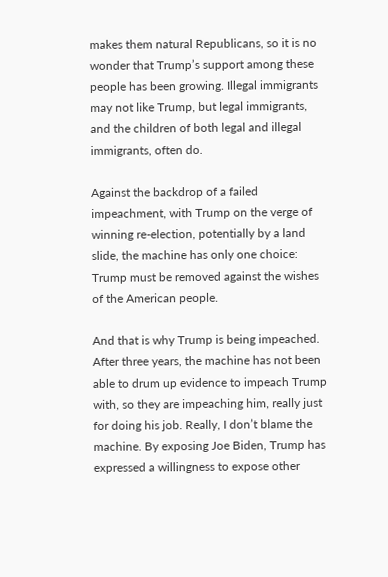makes them natural Republicans, so it is no wonder that Trump’s support among these people has been growing. Illegal immigrants may not like Trump, but legal immigrants, and the children of both legal and illegal immigrants, often do.

Against the backdrop of a failed impeachment, with Trump on the verge of winning re-election, potentially by a land slide, the machine has only one choice: Trump must be removed against the wishes of the American people.

And that is why Trump is being impeached. After three years, the machine has not been able to drum up evidence to impeach Trump with, so they are impeaching him, really just for doing his job. Really, I don’t blame the machine. By exposing Joe Biden, Trump has expressed a willingness to expose other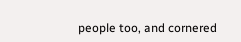people too, and cornered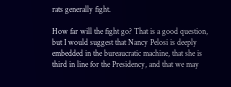rats generally fight.

How far will the fight go? That is a good question, but I would suggest that Nancy Pelosi is deeply embedded in the bureaucratic machine, that she is third in line for the Presidency, and that we may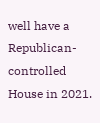well have a Republican-controlled House in 2021.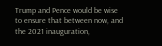Trump and Pence would be wise to ensure that between now, and the 2021 inauguration,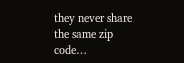they never share the same zip code…